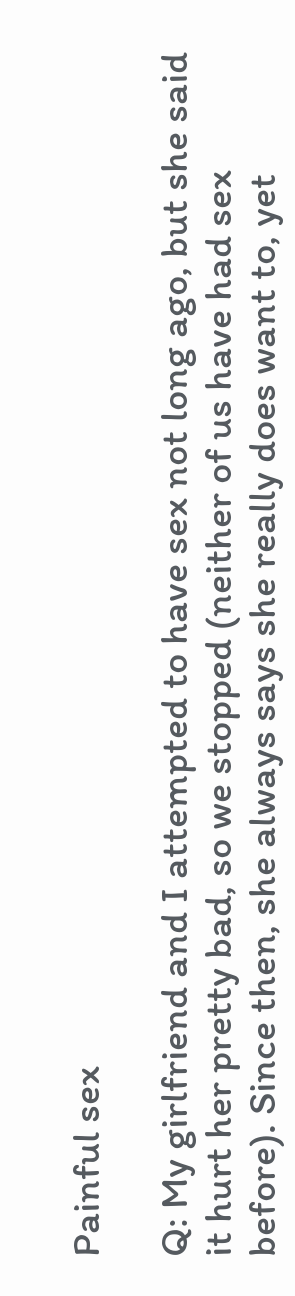Painful sex

Q: My girlfriend and I attempted to have sex not long ago, but she said it hurt her pretty bad, so we stopped (neither of us have had sex before). Since then, she always says she really does want to, yet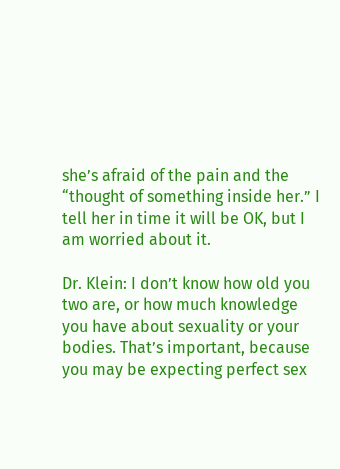she’s afraid of the pain and the “thought of something inside her.” I tell her in time it will be OK, but I am worried about it.

Dr. Klein: I don’t know how old you two are, or how much knowledge you have about sexuality or your bodies. That’s important, because you may be expecting perfect sex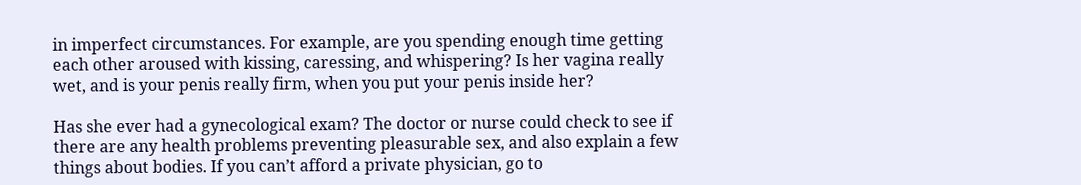in imperfect circumstances. For example, are you spending enough time getting each other aroused with kissing, caressing, and whispering? Is her vagina really wet, and is your penis really firm, when you put your penis inside her?

Has she ever had a gynecological exam? The doctor or nurse could check to see if there are any health problems preventing pleasurable sex, and also explain a few things about bodies. If you can’t afford a private physician, go to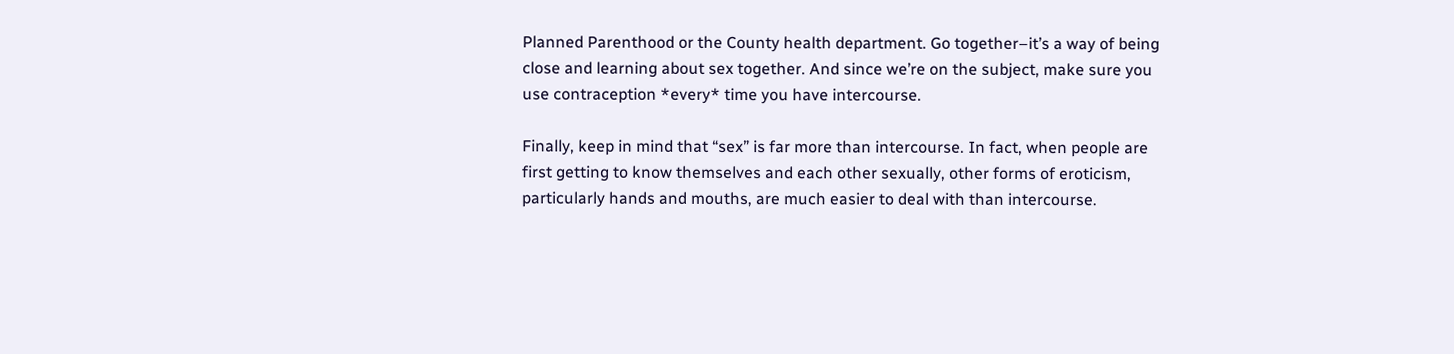Planned Parenthood or the County health department. Go together–it’s a way of being close and learning about sex together. And since we’re on the subject, make sure you use contraception *every* time you have intercourse.

Finally, keep in mind that “sex” is far more than intercourse. In fact, when people are first getting to know themselves and each other sexually, other forms of eroticism, particularly hands and mouths, are much easier to deal with than intercourse.